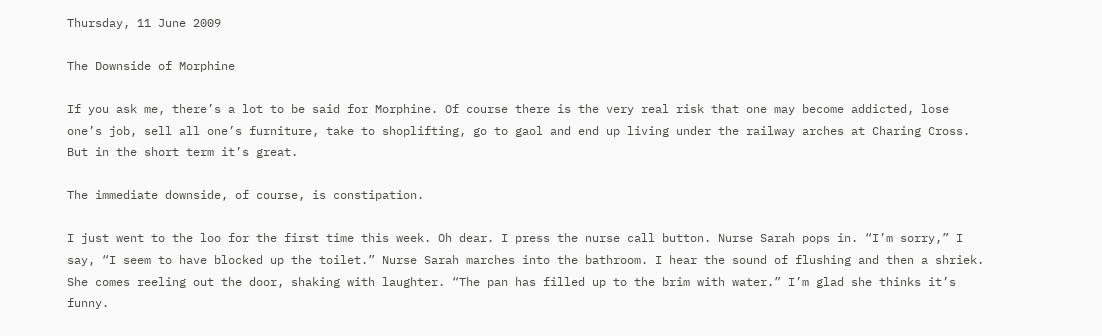Thursday, 11 June 2009

The Downside of Morphine

If you ask me, there’s a lot to be said for Morphine. Of course there is the very real risk that one may become addicted, lose one’s job, sell all one’s furniture, take to shoplifting, go to gaol and end up living under the railway arches at Charing Cross. But in the short term it’s great.

The immediate downside, of course, is constipation.

I just went to the loo for the first time this week. Oh dear. I press the nurse call button. Nurse Sarah pops in. “I’m sorry,” I say, “I seem to have blocked up the toilet.” Nurse Sarah marches into the bathroom. I hear the sound of flushing and then a shriek. She comes reeling out the door, shaking with laughter. “The pan has filled up to the brim with water.” I’m glad she thinks it’s funny.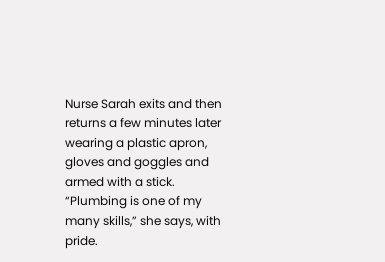Nurse Sarah exits and then returns a few minutes later wearing a plastic apron, gloves and goggles and armed with a stick. “Plumbing is one of my many skills,” she says, with pride.